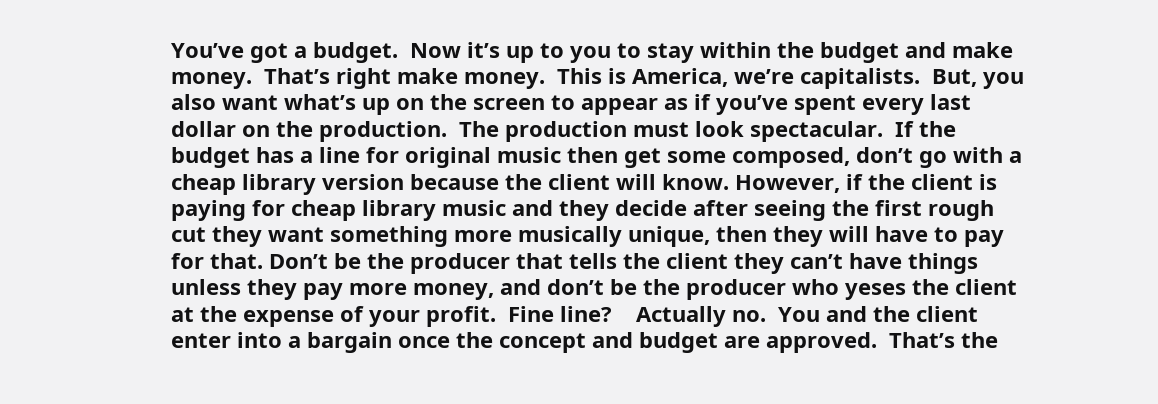You’ve got a budget.  Now it’s up to you to stay within the budget and make money.  That’s right make money.  This is America, we’re capitalists.  But, you also want what’s up on the screen to appear as if you’ve spent every last dollar on the production.  The production must look spectacular.  If the budget has a line for original music then get some composed, don’t go with a cheap library version because the client will know. However, if the client is paying for cheap library music and they decide after seeing the first rough cut they want something more musically unique, then they will have to pay for that. Don’t be the producer that tells the client they can’t have things unless they pay more money, and don’t be the producer who yeses the client at the expense of your profit.  Fine line?    Actually no.  You and the client enter into a bargain once the concept and budget are approved.  That’s the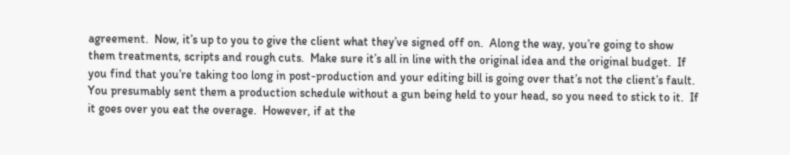agreement.  Now, it’s up to you to give the client what they’ve signed off on.  Along the way, you’re going to show them treatments, scripts and rough cuts.  Make sure it’s all in line with the original idea and the original budget.  If you find that you’re taking too long in post-production and your editing bill is going over that’s not the client’s fault. You presumably sent them a production schedule without a gun being held to your head, so you need to stick to it.  If it goes over you eat the overage.  However, if at the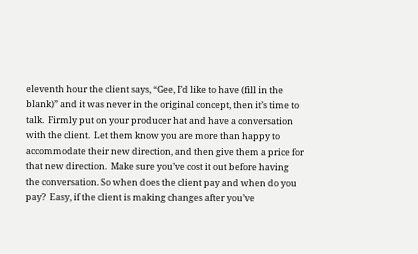eleventh hour the client says, “Gee, I’d like to have (fill in the blank)” and it was never in the original concept, then it’s time to talk.  Firmly put on your producer hat and have a conversation with the client.  Let them know you are more than happy to accommodate their new direction, and then give them a price for that new direction.  Make sure you’ve cost it out before having the conversation. So when does the client pay and when do you pay?  Easy, if the client is making changes after you’ve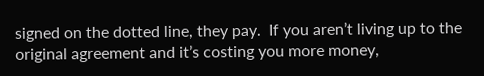signed on the dotted line, they pay.  If you aren’t living up to the original agreement and it’s costing you more money,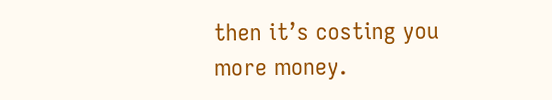then it’s costing you more money.